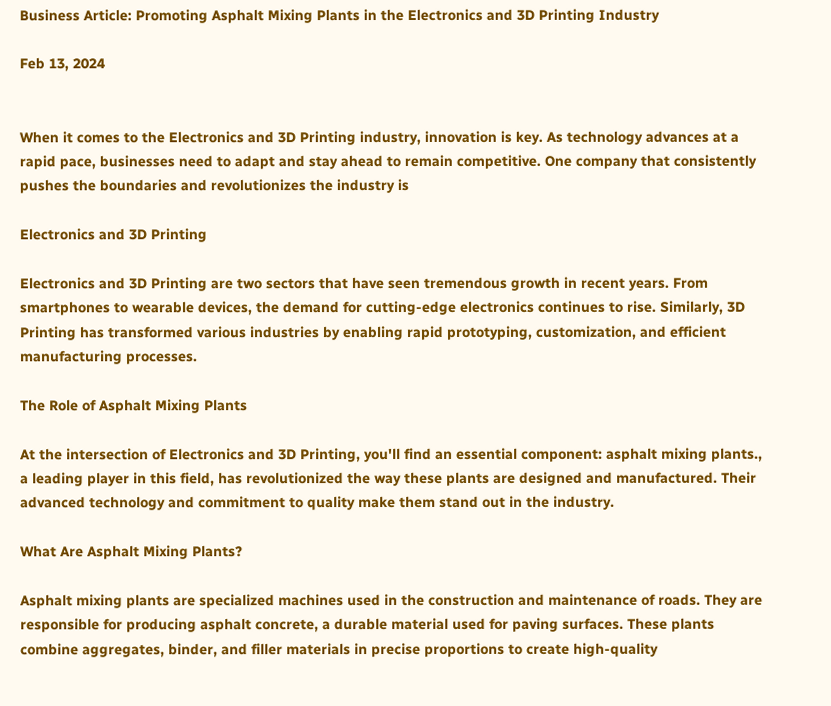Business Article: Promoting Asphalt Mixing Plants in the Electronics and 3D Printing Industry

Feb 13, 2024


When it comes to the Electronics and 3D Printing industry, innovation is key. As technology advances at a rapid pace, businesses need to adapt and stay ahead to remain competitive. One company that consistently pushes the boundaries and revolutionizes the industry is

Electronics and 3D Printing

Electronics and 3D Printing are two sectors that have seen tremendous growth in recent years. From smartphones to wearable devices, the demand for cutting-edge electronics continues to rise. Similarly, 3D Printing has transformed various industries by enabling rapid prototyping, customization, and efficient manufacturing processes.

The Role of Asphalt Mixing Plants

At the intersection of Electronics and 3D Printing, you'll find an essential component: asphalt mixing plants., a leading player in this field, has revolutionized the way these plants are designed and manufactured. Their advanced technology and commitment to quality make them stand out in the industry.

What Are Asphalt Mixing Plants?

Asphalt mixing plants are specialized machines used in the construction and maintenance of roads. They are responsible for producing asphalt concrete, a durable material used for paving surfaces. These plants combine aggregates, binder, and filler materials in precise proportions to create high-quality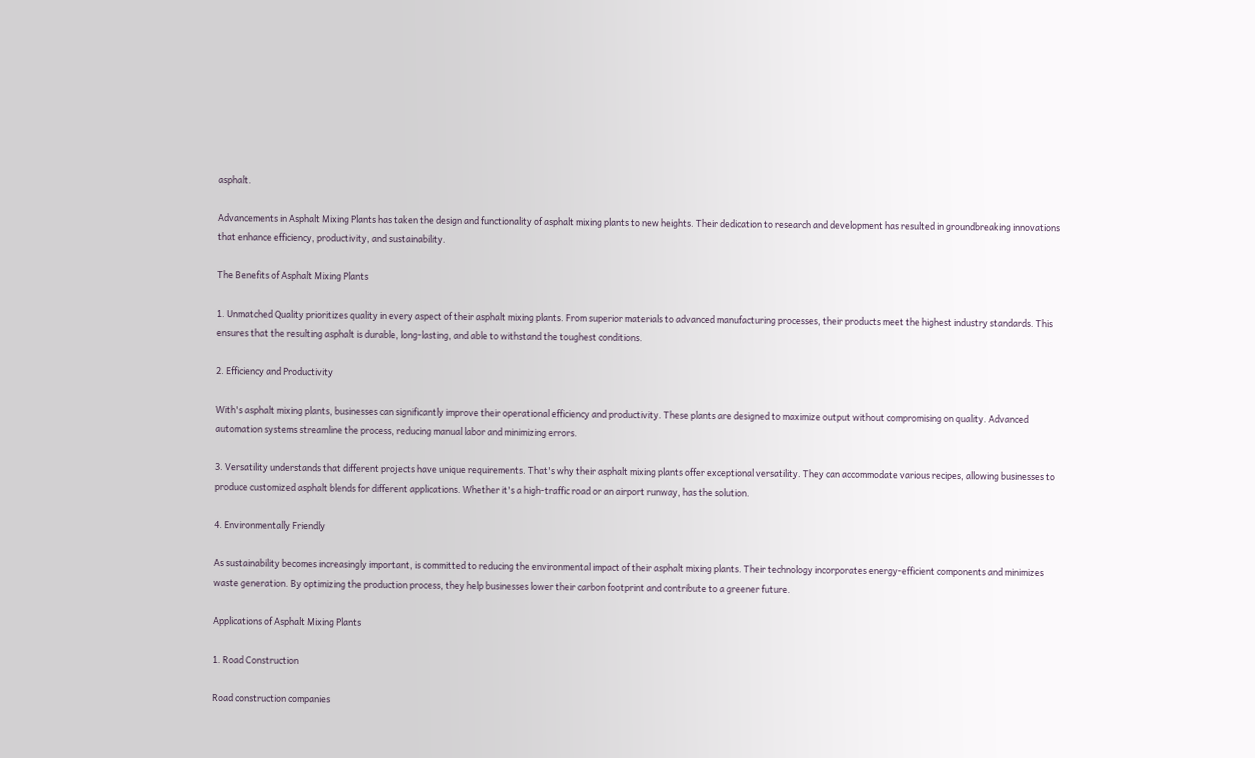asphalt.

Advancements in Asphalt Mixing Plants has taken the design and functionality of asphalt mixing plants to new heights. Their dedication to research and development has resulted in groundbreaking innovations that enhance efficiency, productivity, and sustainability.

The Benefits of Asphalt Mixing Plants

1. Unmatched Quality prioritizes quality in every aspect of their asphalt mixing plants. From superior materials to advanced manufacturing processes, their products meet the highest industry standards. This ensures that the resulting asphalt is durable, long-lasting, and able to withstand the toughest conditions.

2. Efficiency and Productivity

With's asphalt mixing plants, businesses can significantly improve their operational efficiency and productivity. These plants are designed to maximize output without compromising on quality. Advanced automation systems streamline the process, reducing manual labor and minimizing errors.

3. Versatility understands that different projects have unique requirements. That's why their asphalt mixing plants offer exceptional versatility. They can accommodate various recipes, allowing businesses to produce customized asphalt blends for different applications. Whether it's a high-traffic road or an airport runway, has the solution.

4. Environmentally Friendly

As sustainability becomes increasingly important, is committed to reducing the environmental impact of their asphalt mixing plants. Their technology incorporates energy-efficient components and minimizes waste generation. By optimizing the production process, they help businesses lower their carbon footprint and contribute to a greener future.

Applications of Asphalt Mixing Plants

1. Road Construction

Road construction companies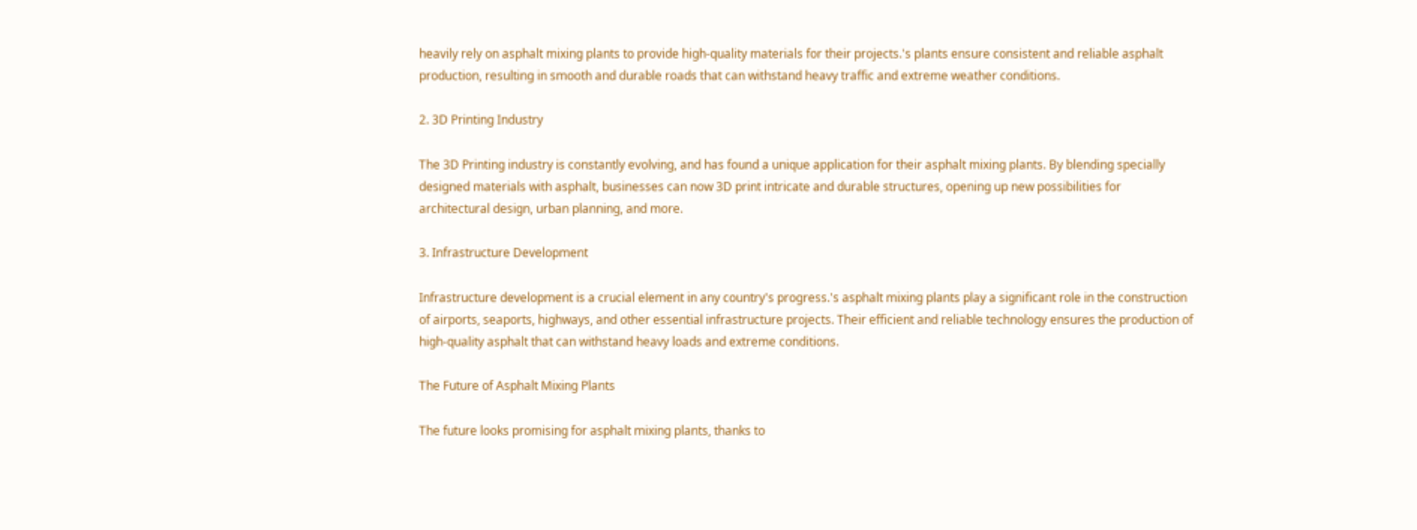heavily rely on asphalt mixing plants to provide high-quality materials for their projects.'s plants ensure consistent and reliable asphalt production, resulting in smooth and durable roads that can withstand heavy traffic and extreme weather conditions.

2. 3D Printing Industry

The 3D Printing industry is constantly evolving, and has found a unique application for their asphalt mixing plants. By blending specially designed materials with asphalt, businesses can now 3D print intricate and durable structures, opening up new possibilities for architectural design, urban planning, and more.

3. Infrastructure Development

Infrastructure development is a crucial element in any country's progress.'s asphalt mixing plants play a significant role in the construction of airports, seaports, highways, and other essential infrastructure projects. Their efficient and reliable technology ensures the production of high-quality asphalt that can withstand heavy loads and extreme conditions.

The Future of Asphalt Mixing Plants

The future looks promising for asphalt mixing plants, thanks to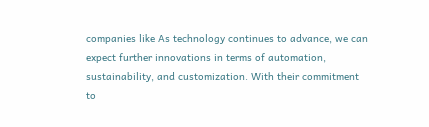companies like As technology continues to advance, we can expect further innovations in terms of automation, sustainability, and customization. With their commitment to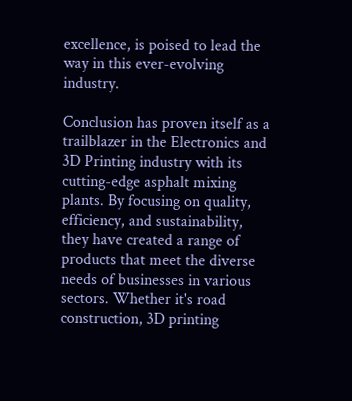excellence, is poised to lead the way in this ever-evolving industry.

Conclusion has proven itself as a trailblazer in the Electronics and 3D Printing industry with its cutting-edge asphalt mixing plants. By focusing on quality, efficiency, and sustainability, they have created a range of products that meet the diverse needs of businesses in various sectors. Whether it's road construction, 3D printing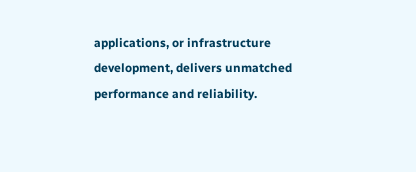applications, or infrastructure development, delivers unmatched performance and reliability.